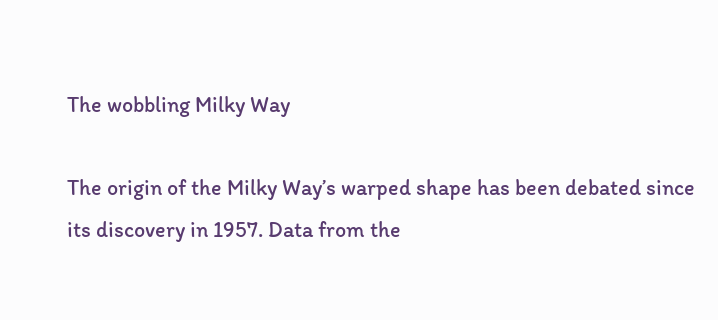The wobbling Milky Way

The origin of the Milky Way’s warped shape has been debated since its discovery in 1957. Data from the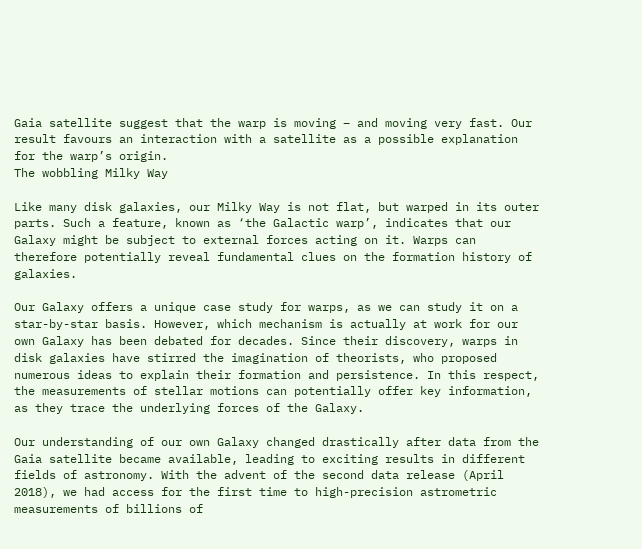Gaia satellite suggest that the warp is moving – and moving very fast. Our result favours an interaction with a satellite as a possible explanation for the warp’s origin.
The wobbling Milky Way

Like many disk galaxies, our Milky Way is not flat, but warped in its outer parts. Such a feature, known as ‘the Galactic warp’, indicates that our Galaxy might be subject to external forces acting on it. Warps can therefore potentially reveal fundamental clues on the formation history of galaxies.

Our Galaxy offers a unique case study for warps, as we can study it on a star-by-star basis. However, which mechanism is actually at work for our own Galaxy has been debated for decades. Since their discovery, warps in disk galaxies have stirred the imagination of theorists, who proposed numerous ideas to explain their formation and persistence. In this respect, the measurements of stellar motions can potentially offer key information, as they trace the underlying forces of the Galaxy.

Our understanding of our own Galaxy changed drastically after data from the Gaia satellite became available, leading to exciting results in different fields of astronomy. With the advent of the second data release (April 2018), we had access for the first time to high-precision astrometric measurements of billions of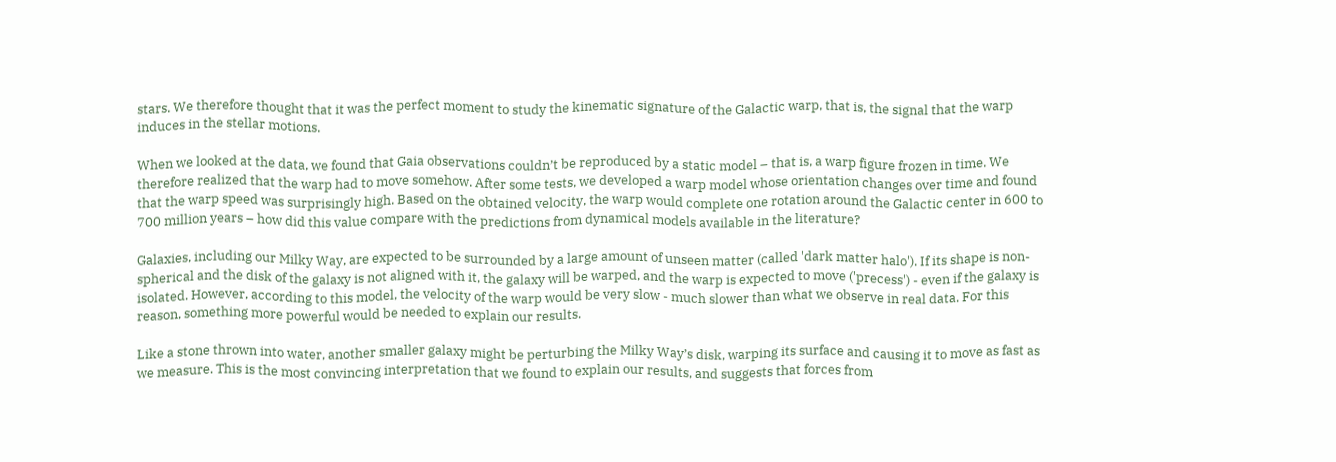stars. We therefore thought that it was the perfect moment to study the kinematic signature of the Galactic warp, that is, the signal that the warp induces in the stellar motions.

When we looked at the data, we found that Gaia observations couldn’t be reproduced by a static model – that is, a warp figure frozen in time. We therefore realized that the warp had to move somehow. After some tests, we developed a warp model whose orientation changes over time and found that the warp speed was surprisingly high. Based on the obtained velocity, the warp would complete one rotation around the Galactic center in 600 to 700 million years – how did this value compare with the predictions from dynamical models available in the literature?

Galaxies, including our Milky Way, are expected to be surrounded by a large amount of unseen matter (called 'dark matter halo'). If its shape is non-spherical and the disk of the galaxy is not aligned with it, the galaxy will be warped, and the warp is expected to move ('precess') - even if the galaxy is isolated. However, according to this model, the velocity of the warp would be very slow - much slower than what we observe in real data. For this reason, something more powerful would be needed to explain our results.

Like a stone thrown into water, another smaller galaxy might be perturbing the Milky Way’s disk, warping its surface and causing it to move as fast as we measure. This is the most convincing interpretation that we found to explain our results, and suggests that forces from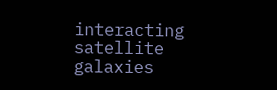interacting satellite galaxies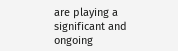are playing a significant and ongoing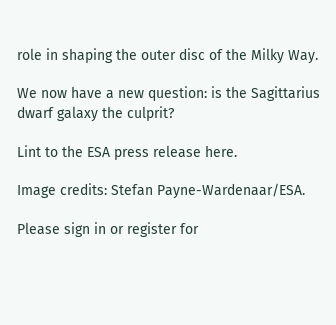role in shaping the outer disc of the Milky Way.

We now have a new question: is the Sagittarius dwarf galaxy the culprit?

Lint to the ESA press release here.

Image credits: Stefan Payne-Wardenaar/ESA.

Please sign in or register for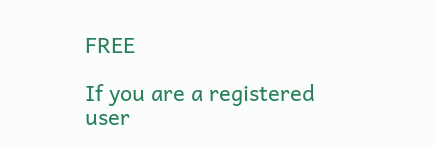FREE

If you are a registered user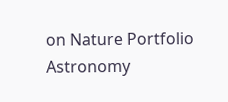on Nature Portfolio Astronomy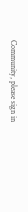Community, please sign in